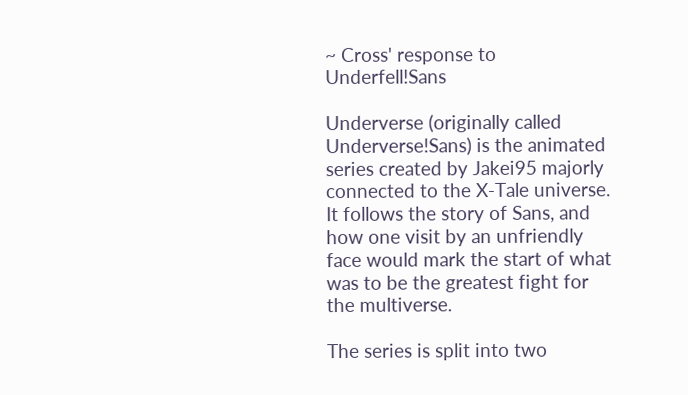~ Cross' response to Underfell!Sans

Underverse (originally called Underverse!Sans) is the animated series created by Jakei95 majorly connected to the X-Tale universe. It follows the story of Sans, and how one visit by an unfriendly face would mark the start of what was to be the greatest fight for the multiverse.

The series is split into two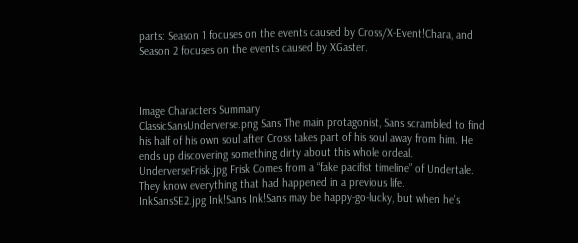parts: Season 1 focuses on the events caused by Cross/X-Event!Chara, and Season 2 focuses on the events caused by XGaster.



Image Characters Summary
ClassicSansUnderverse.png Sans The main protagonist, Sans scrambled to find his half of his own soul after Cross takes part of his soul away from him. He ends up discovering something dirty about this whole ordeal.
UnderverseFrisk.jpg Frisk Comes from a “fake pacifist timeline” of Undertale. They know everything that had happened in a previous life.
InkSansSE2.jpg Ink!Sans Ink!Sans may be happy-go-lucky, but when he's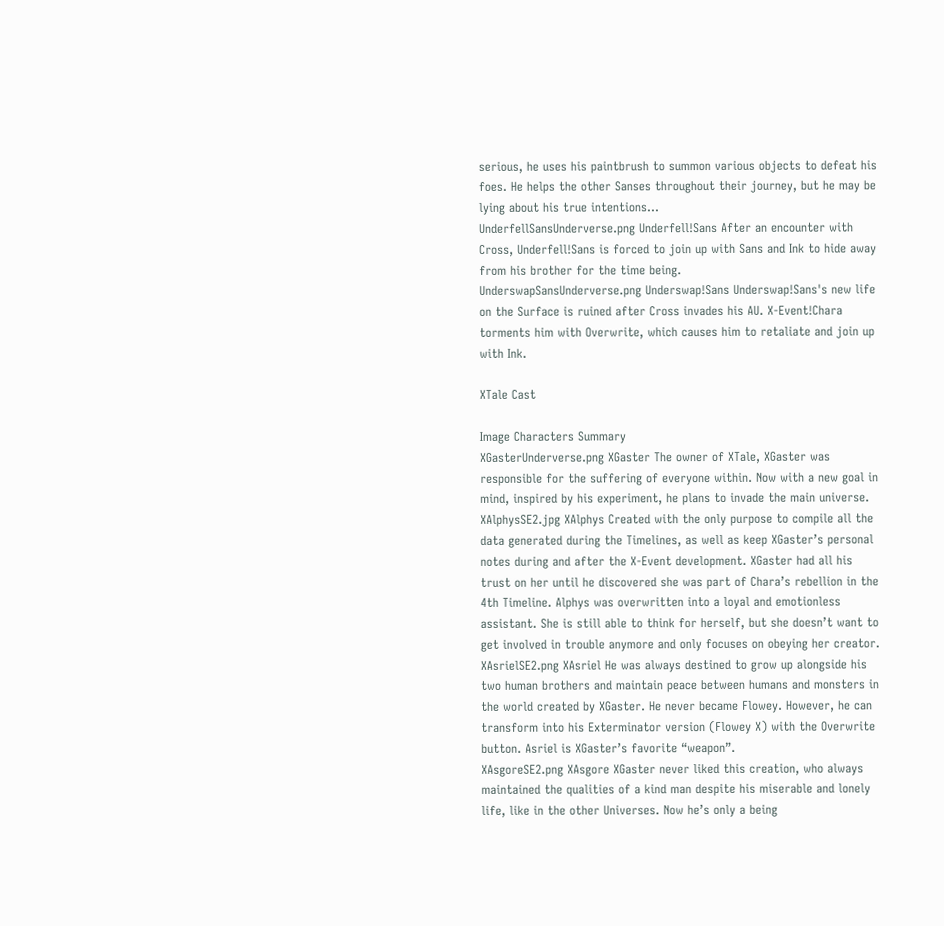serious, he uses his paintbrush to summon various objects to defeat his foes. He helps the other Sanses throughout their journey, but he may be lying about his true intentions...
UnderfellSansUnderverse.png Underfell!Sans After an encounter with Cross, Underfell!Sans is forced to join up with Sans and Ink to hide away from his brother for the time being.
UnderswapSansUnderverse.png Underswap!Sans Underswap!Sans's new life on the Surface is ruined after Cross invades his AU. X-Event!Chara torments him with Overwrite, which causes him to retaliate and join up with Ink.

XTale Cast

Image Characters Summary
XGasterUnderverse.png XGaster The owner of XTale, XGaster was responsible for the suffering of everyone within. Now with a new goal in mind, inspired by his experiment, he plans to invade the main universe.
XAlphysSE2.jpg XAlphys Created with the only purpose to compile all the data generated during the Timelines, as well as keep XGaster’s personal notes during and after the X-Event development. XGaster had all his trust on her until he discovered she was part of Chara’s rebellion in the 4th Timeline. Alphys was overwritten into a loyal and emotionless assistant. She is still able to think for herself, but she doesn’t want to get involved in trouble anymore and only focuses on obeying her creator.
XAsrielSE2.png XAsriel He was always destined to grow up alongside his two human brothers and maintain peace between humans and monsters in the world created by XGaster. He never became Flowey. However, he can transform into his Exterminator version (Flowey X) with the Overwrite button. Asriel is XGaster’s favorite “weapon”.
XAsgoreSE2.png XAsgore XGaster never liked this creation, who always maintained the qualities of a kind man despite his miserable and lonely life, like in the other Universes. Now he’s only a being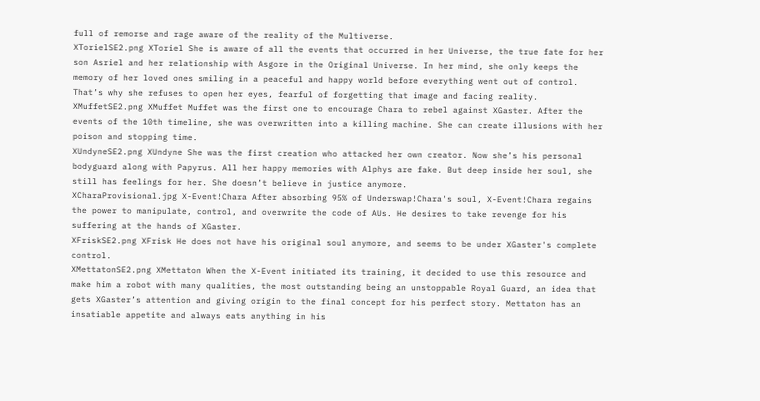full of remorse and rage aware of the reality of the Multiverse.
XTorielSE2.png XToriel She is aware of all the events that occurred in her Universe, the true fate for her son Asriel and her relationship with Asgore in the Original Universe. In her mind, she only keeps the memory of her loved ones smiling in a peaceful and happy world before everything went out of control. That’s why she refuses to open her eyes, fearful of forgetting that image and facing reality.
XMuffetSE2.png XMuffet Muffet was the first one to encourage Chara to rebel against XGaster. After the events of the 10th timeline, she was overwritten into a killing machine. She can create illusions with her poison and stopping time.
XUndyneSE2.png XUndyne She was the first creation who attacked her own creator. Now she’s his personal bodyguard along with Papyrus. All her happy memories with Alphys are fake. But deep inside her soul, she still has feelings for her. She doesn’t believe in justice anymore.
XCharaProvisional.jpg X-Event!Chara After absorbing 95% of Underswap!Chara's soul, X-Event!Chara regains the power to manipulate, control, and overwrite the code of AUs. He desires to take revenge for his suffering at the hands of XGaster.
XFriskSE2.png XFrisk He does not have his original soul anymore, and seems to be under XGaster's complete control.
XMettatonSE2.png XMettaton When the X-Event initiated its training, it decided to use this resource and make him a robot with many qualities, the most outstanding being an unstoppable Royal Guard, an idea that gets XGaster’s attention and giving origin to the final concept for his perfect story. Mettaton has an insatiable appetite and always eats anything in his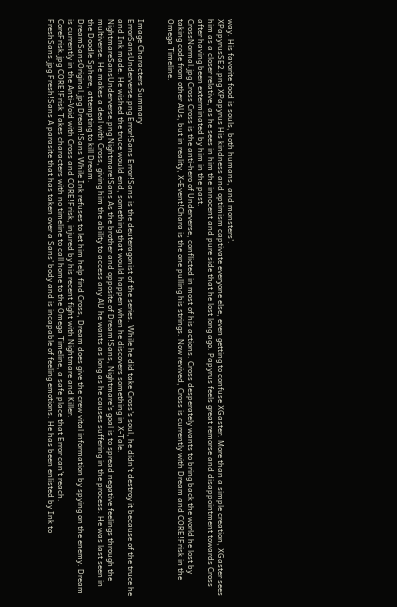way. His favorite food is souls, both humans, and monsters'.
XPapyrusSE2.png XPapyrus His kindness and optimism captivate everyone else, even getting to confuse XGaster. More than a simple creation, XGaster sees him as a closer relative, as he sees in him the innocent and pure side that he lost long ago. Papyrus feels great remorse and disappointment towards Cross after having been exterminated by him in the past.
CrossNormal.jpg Cross Cross is the anti-hero of Underverse, conflicted in most of his actions. Cross desperately wants to bring back the world he lost by taking code from other AUs, but in reality, X-Event!Chara is the one pulling his strings. Now revived, Cross is currently with Dream and CORE!Frisk in the Omega Timeline.


Image Characters Summary
ErrorSansUnderverse.png Error!Sans Error!Sans is the deuteragonist of the series. While he did take Cross's soul, he didn't destroy it because of the truce he and Ink made. He wished the truce would end, something that would happen when he discovers something in X-Tale.
NightmareSansUnderverse.png Nightmare!Sans As the brother and opposite of Dream!Sans, Nightmare's goal is to spread negative feelings through the multiverse. He makes a deal with Cross, giving him the ability to access any AU he wants as long as he causes suffering in the process. He was last seen in the Doodle Sphere, attempting to kill Dream.
DreamSansOriginal.jpg Dream!Sans While Ink refuses to let him help find Cross, Dream does give the crew vital information by spying on the enemy. Dream is currently in the Anti-Void with Cross and CORE!Frisk, injured by his recent fight with Nightmare and Killer.
CoreFrisk.jpg CORE!Frisk Takes characters with no timeline to call home to the Omega Timeline, a safe place that Error can’t reach.
FreshSans.jpg Fresh!Sans A parasite that has taken over a Sans’ body and is incapable of feeling emotions. He has been enlisted by Ink to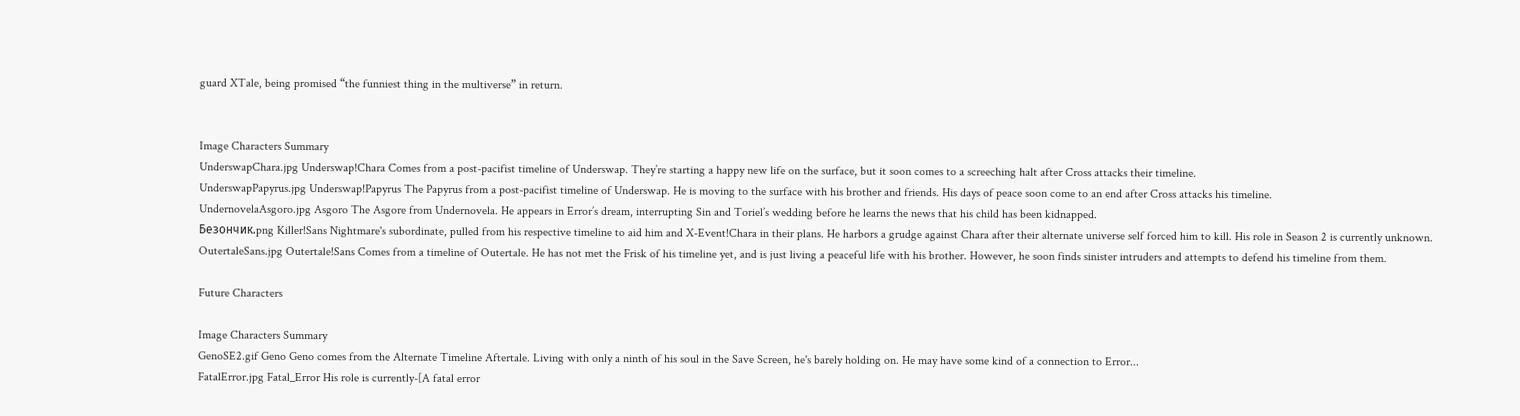guard XTale, being promised “the funniest thing in the multiverse” in return.


Image Characters Summary
UnderswapChara.jpg Underswap!Chara Comes from a post-pacifist timeline of Underswap. They’re starting a happy new life on the surface, but it soon comes to a screeching halt after Cross attacks their timeline.
UnderswapPapyrus.jpg Underswap!Papyrus The Papyrus from a post-pacifist timeline of Underswap. He is moving to the surface with his brother and friends. His days of peace soon come to an end after Cross attacks his timeline.
UndernovelaAsgoro.jpg Asgoro The Asgore from Undernovela. He appears in Error’s dream, interrupting Sin and Toriel’s wedding before he learns the news that his child has been kidnapped.
Безончик.png Killer!Sans Nightmare's subordinate, pulled from his respective timeline to aid him and X-Event!Chara in their plans. He harbors a grudge against Chara after their alternate universe self forced him to kill. His role in Season 2 is currently unknown.
OutertaleSans.jpg Outertale!Sans Comes from a timeline of Outertale. He has not met the Frisk of his timeline yet, and is just living a peaceful life with his brother. However, he soon finds sinister intruders and attempts to defend his timeline from them.

Future Characters

Image Characters Summary
GenoSE2.gif Geno Geno comes from the Alternate Timeline Aftertale. Living with only a ninth of his soul in the Save Screen, he's barely holding on. He may have some kind of a connection to Error...
FatalError.jpg Fatal_Error His role is currently-[A fatal error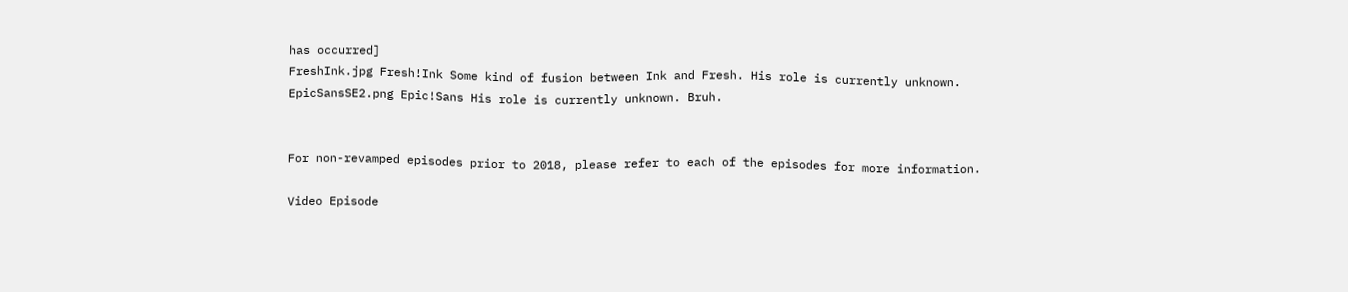has occurred]
FreshInk.jpg Fresh!Ink Some kind of fusion between Ink and Fresh. His role is currently unknown.
EpicSansSE2.png Epic!Sans His role is currently unknown. Bruh.


For non-revamped episodes prior to 2018, please refer to each of the episodes for more information.

Video Episode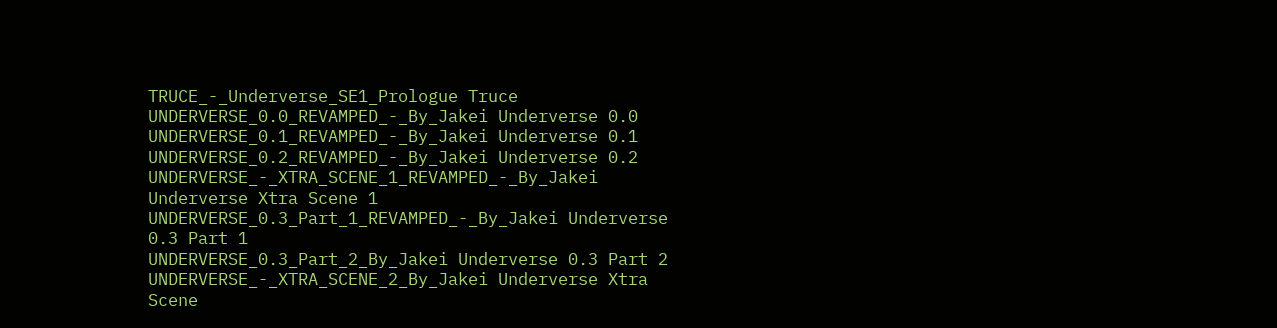TRUCE_-_Underverse_SE1_Prologue Truce
UNDERVERSE_0.0_REVAMPED_-_By_Jakei Underverse 0.0
UNDERVERSE_0.1_REVAMPED_-_By_Jakei Underverse 0.1
UNDERVERSE_0.2_REVAMPED_-_By_Jakei Underverse 0.2
UNDERVERSE_-_XTRA_SCENE_1_REVAMPED_-_By_Jakei Underverse Xtra Scene 1
UNDERVERSE_0.3_Part_1_REVAMPED_-_By_Jakei Underverse 0.3 Part 1
UNDERVERSE_0.3_Part_2_By_Jakei Underverse 0.3 Part 2
UNDERVERSE_-_XTRA_SCENE_2_By_Jakei Underverse Xtra Scene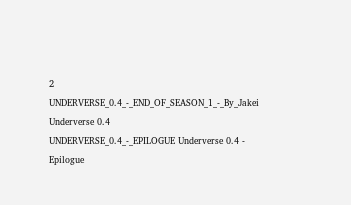2
UNDERVERSE_0.4_-_END_OF_SEASON_1_-_By_Jakei Underverse 0.4
UNDERVERSE_0.4_-_EPILOGUE Underverse 0.4 - Epilogue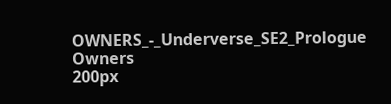OWNERS_-_Underverse_SE2_Prologue Owners
200px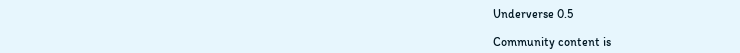Underverse 0.5

Community content is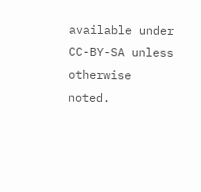available under CC-BY-SA unless otherwise noted.